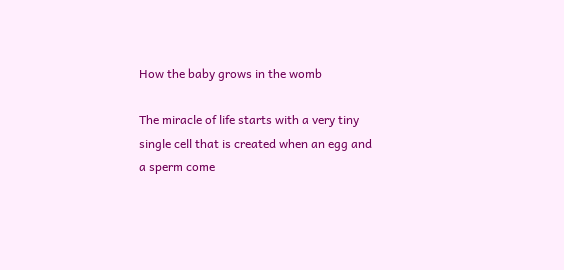How the baby grows in the womb

The miracle of life starts with a very tiny single cell that is created when an egg and a sperm come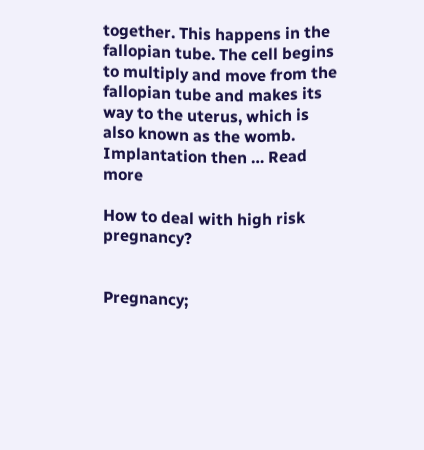together. This happens in the fallopian tube. The cell begins to multiply and move from the fallopian tube and makes its way to the uterus, which is also known as the womb. Implantation then … Read more

How to deal with high risk pregnancy?


Pregnancy;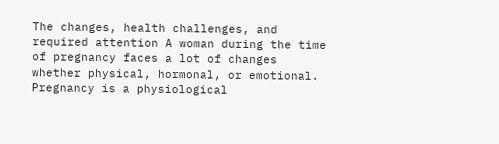The changes, health challenges, and required attention A woman during the time of pregnancy faces a lot of changes whether physical, hormonal, or emotional. Pregnancy is a physiological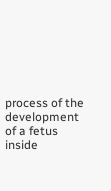process of the development of a fetus inside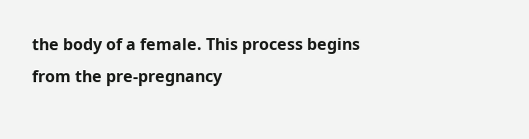the body of a female. This process begins from the pre-pregnancy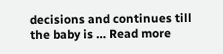decisions and continues till the baby is … Read more